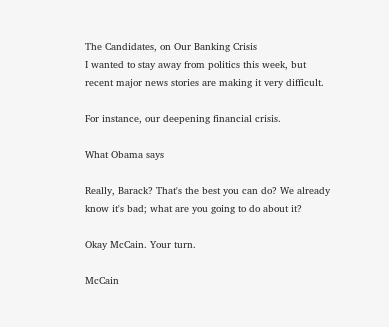The Candidates, on Our Banking Crisis
I wanted to stay away from politics this week, but recent major news stories are making it very difficult.

For instance, our deepening financial crisis.

What Obama says

Really, Barack? That's the best you can do? We already know it's bad; what are you going to do about it?

Okay McCain. Your turn.

McCain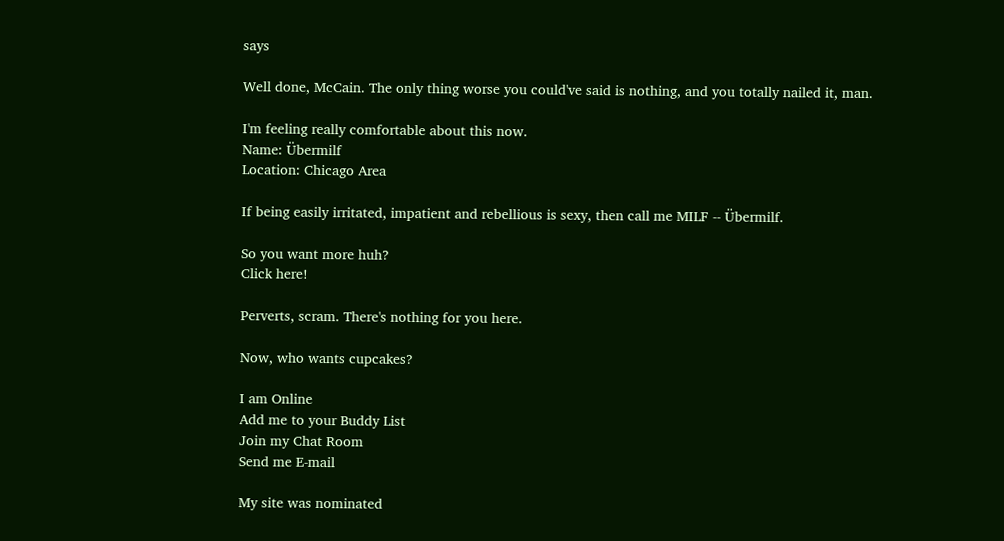says

Well done, McCain. The only thing worse you could've said is nothing, and you totally nailed it, man.

I'm feeling really comfortable about this now.
Name: Übermilf
Location: Chicago Area

If being easily irritated, impatient and rebellious is sexy, then call me MILF -- Übermilf.

So you want more huh?
Click here!

Perverts, scram. There's nothing for you here.

Now, who wants cupcakes?

I am Online
Add me to your Buddy List
Join my Chat Room
Send me E-mail

My site was nominated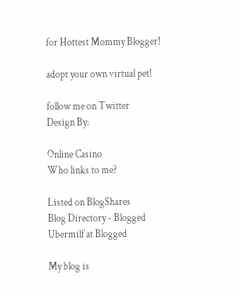for Hottest Mommy Blogger!

adopt your own virtual pet!

follow me on Twitter
Design By:

Online Casino
Who links to me?

Listed on BlogShares
Blog Directory - Blogged Ubermilf at Blogged

My blog is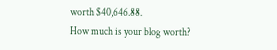worth $40,646.88.
How much is your blog worth?